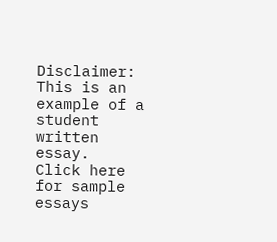Disclaimer: This is an example of a student written essay.
Click here for sample essays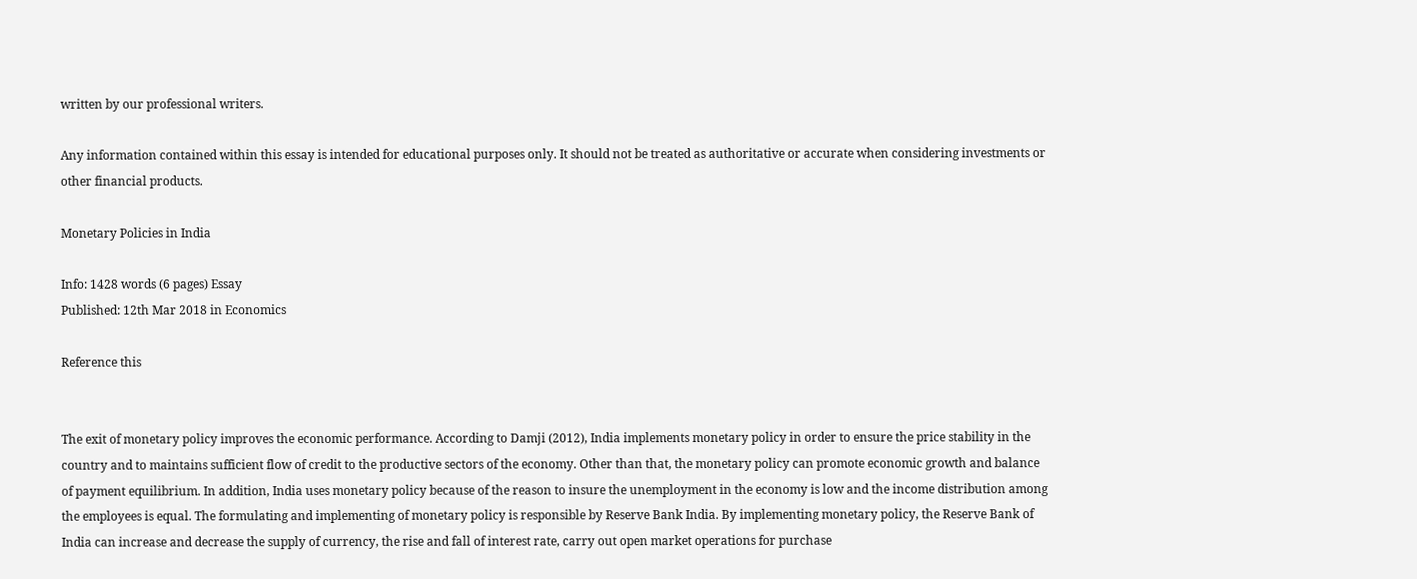written by our professional writers.

Any information contained within this essay is intended for educational purposes only. It should not be treated as authoritative or accurate when considering investments or other financial products.

Monetary Policies in India

Info: 1428 words (6 pages) Essay
Published: 12th Mar 2018 in Economics

Reference this


The exit of monetary policy improves the economic performance. According to Damji (2012), India implements monetary policy in order to ensure the price stability in the country and to maintains sufficient flow of credit to the productive sectors of the economy. Other than that, the monetary policy can promote economic growth and balance of payment equilibrium. In addition, India uses monetary policy because of the reason to insure the unemployment in the economy is low and the income distribution among the employees is equal. The formulating and implementing of monetary policy is responsible by Reserve Bank India. By implementing monetary policy, the Reserve Bank of India can increase and decrease the supply of currency, the rise and fall of interest rate, carry out open market operations for purchase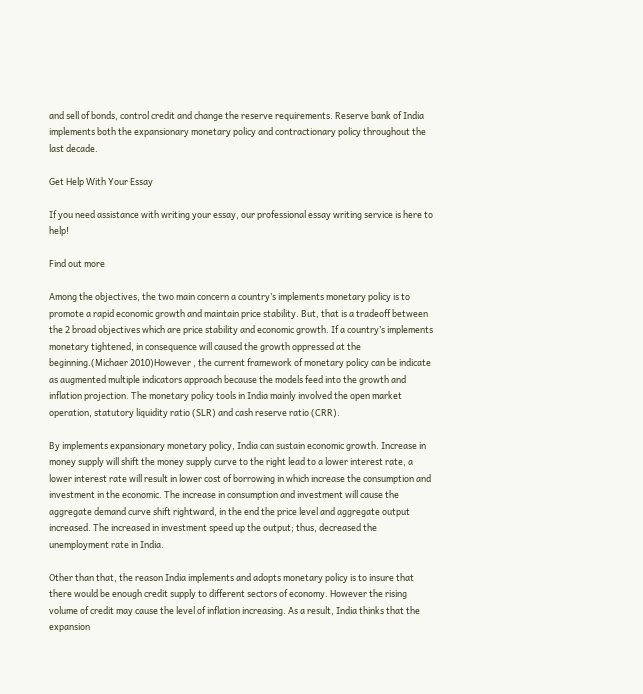and sell of bonds, control credit and change the reserve requirements. Reserve bank of India implements both the expansionary monetary policy and contractionary policy throughout the last decade.

Get Help With Your Essay

If you need assistance with writing your essay, our professional essay writing service is here to help!

Find out more

Among the objectives, the two main concern a country’s implements monetary policy is to promote a rapid economic growth and maintain price stability. But, that is a tradeoff between the 2 broad objectives which are price stability and economic growth. If a country’s implements monetary tightened, in consequence will caused the growth oppressed at the beginning.(Michaer 2010)However , the current framework of monetary policy can be indicate as augmented multiple indicators approach because the models feed into the growth and inflation projection. The monetary policy tools in India mainly involved the open market operation, statutory liquidity ratio (SLR) and cash reserve ratio (CRR).

By implements expansionary monetary policy, India can sustain economic growth. Increase in money supply will shift the money supply curve to the right lead to a lower interest rate, a lower interest rate will result in lower cost of borrowing in which increase the consumption and investment in the economic. The increase in consumption and investment will cause the aggregate demand curve shift rightward, in the end the price level and aggregate output increased. The increased in investment speed up the output; thus, decreased the unemployment rate in India.

Other than that, the reason India implements and adopts monetary policy is to insure that there would be enough credit supply to different sectors of economy. However the rising volume of credit may cause the level of inflation increasing. As a result, India thinks that the expansion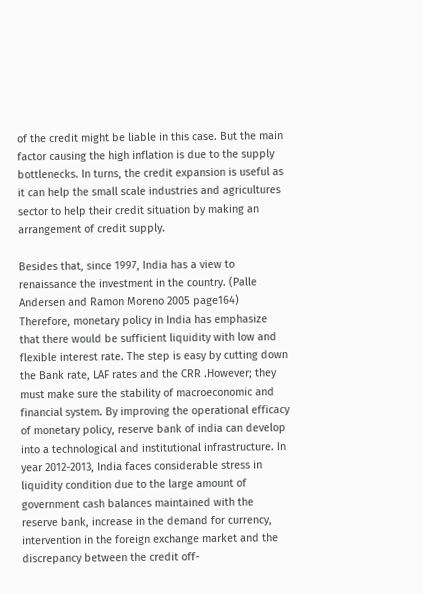of the credit might be liable in this case. But the main factor causing the high inflation is due to the supply bottlenecks. In turns, the credit expansion is useful as it can help the small scale industries and agricultures sector to help their credit situation by making an arrangement of credit supply.

Besides that, since 1997, India has a view to renaissance the investment in the country. (Palle Andersen and Ramon Moreno 2005 page164) Therefore, monetary policy in India has emphasize that there would be sufficient liquidity with low and flexible interest rate. The step is easy by cutting down the Bank rate, LAF rates and the CRR .However; they must make sure the stability of macroeconomic and financial system. By improving the operational efficacy of monetary policy, reserve bank of india can develop into a technological and institutional infrastructure. In year 2012-2013, India faces considerable stress in liquidity condition due to the large amount of government cash balances maintained with the reserve bank, increase in the demand for currency, intervention in the foreign exchange market and the discrepancy between the credit off-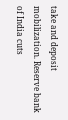take and deposit mobilization. Reserve bank of India cuts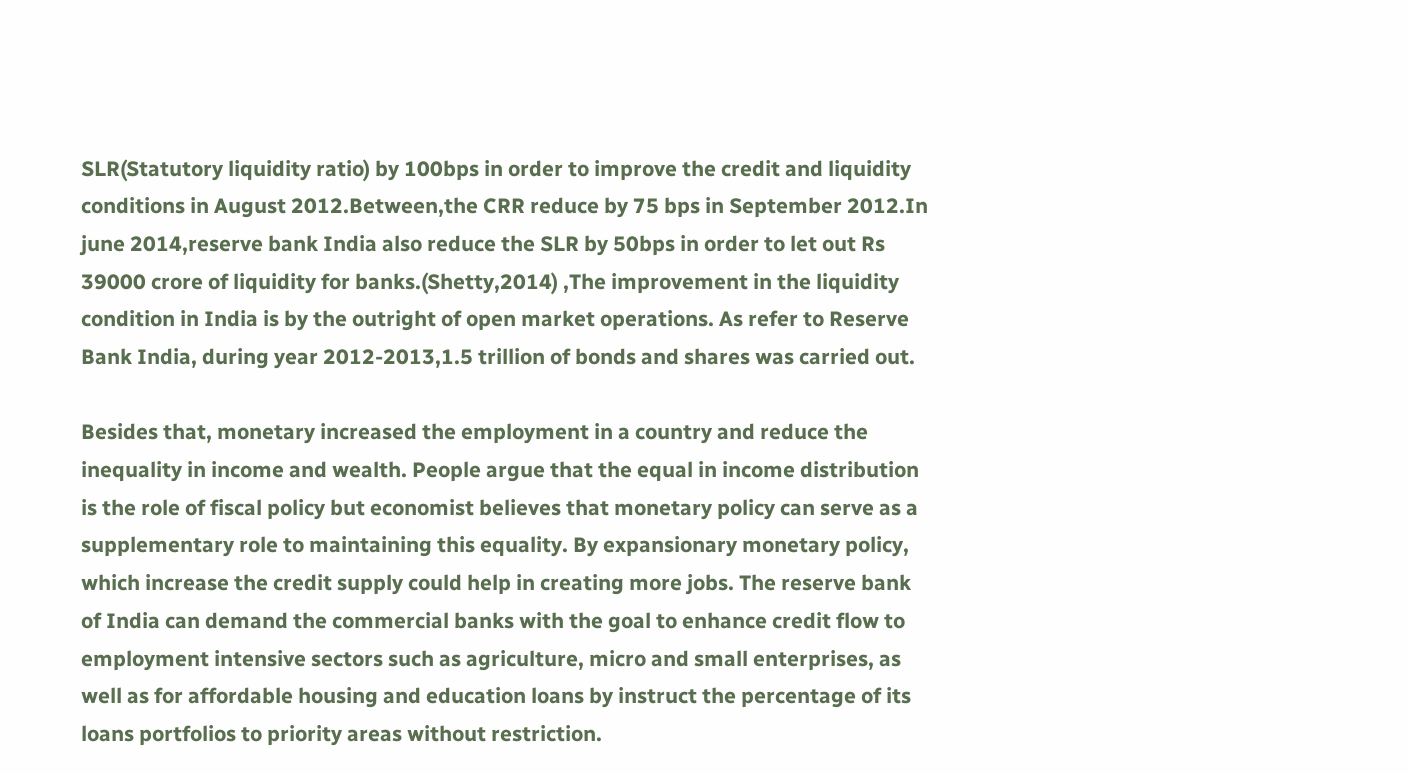SLR(Statutory liquidity ratio) by 100bps in order to improve the credit and liquidity conditions in August 2012.Between,the CRR reduce by 75 bps in September 2012.In june 2014,reserve bank India also reduce the SLR by 50bps in order to let out Rs 39000 crore of liquidity for banks.(Shetty,2014) ,The improvement in the liquidity condition in India is by the outright of open market operations. As refer to Reserve Bank India, during year 2012-2013,1.5 trillion of bonds and shares was carried out.

Besides that, monetary increased the employment in a country and reduce the inequality in income and wealth. People argue that the equal in income distribution is the role of fiscal policy but economist believes that monetary policy can serve as a supplementary role to maintaining this equality. By expansionary monetary policy, which increase the credit supply could help in creating more jobs. The reserve bank of India can demand the commercial banks with the goal to enhance credit flow to employment intensive sectors such as agriculture, micro and small enterprises, as well as for affordable housing and education loans by instruct the percentage of its loans portfolios to priority areas without restriction.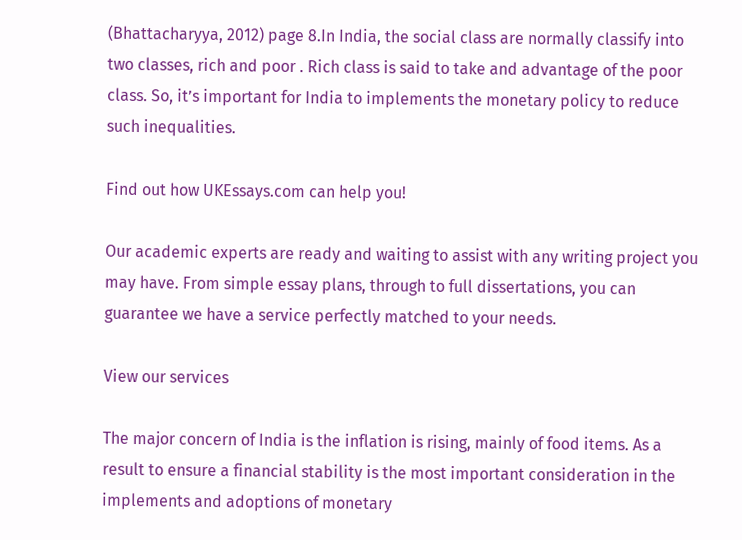(Bhattacharyya, 2012) page 8.In India, the social class are normally classify into two classes, rich and poor . Rich class is said to take and advantage of the poor class. So, it’s important for India to implements the monetary policy to reduce such inequalities.

Find out how UKEssays.com can help you!

Our academic experts are ready and waiting to assist with any writing project you may have. From simple essay plans, through to full dissertations, you can guarantee we have a service perfectly matched to your needs.

View our services

The major concern of India is the inflation is rising, mainly of food items. As a result to ensure a financial stability is the most important consideration in the implements and adoptions of monetary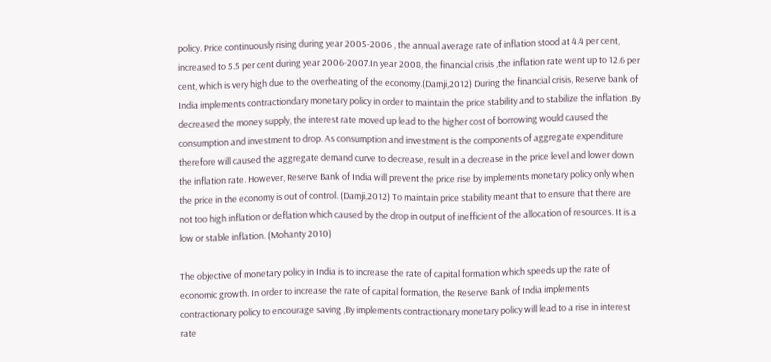policy. Price continuously rising during year 2005-2006 , the annual average rate of inflation stood at 4.4 per cent, increased to 5.5 per cent during year 2006-2007.In year 2008, the financial crisis ,the inflation rate went up to 12.6 per cent, which is very high due to the overheating of the economy.(Damji,2012) During the financial crisis, Reserve bank of India implements contractiondary monetary policy in order to maintain the price stability and to stabilize the inflation .By decreased the money supply, the interest rate moved up lead to the higher cost of borrowing would caused the consumption and investment to drop. As consumption and investment is the components of aggregate expenditure therefore will caused the aggregate demand curve to decrease, result in a decrease in the price level and lower down the inflation rate. However, Reserve Bank of India will prevent the price rise by implements monetary policy only when the price in the economy is out of control. (Damji,2012) To maintain price stability meant that to ensure that there are not too high inflation or deflation which caused by the drop in output of inefficient of the allocation of resources. It is a low or stable inflation. (Mohanty 2010)

The objective of monetary policy in India is to increase the rate of capital formation which speeds up the rate of economic growth. In order to increase the rate of capital formation, the Reserve Bank of India implements contractionary policy to encourage saving ,By implements contractionary monetary policy will lead to a rise in interest rate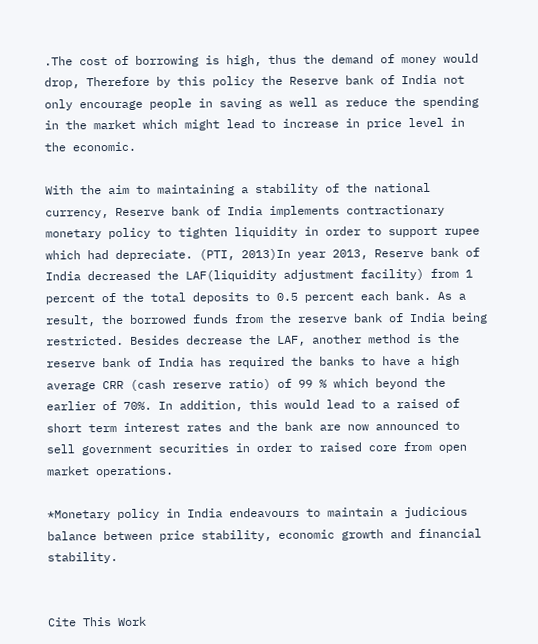.The cost of borrowing is high, thus the demand of money would drop, Therefore by this policy the Reserve bank of India not only encourage people in saving as well as reduce the spending in the market which might lead to increase in price level in the economic.

With the aim to maintaining a stability of the national currency, Reserve bank of India implements contractionary monetary policy to tighten liquidity in order to support rupee which had depreciate. (PTI, 2013)In year 2013, Reserve bank of India decreased the LAF(liquidity adjustment facility) from 1 percent of the total deposits to 0.5 percent each bank. As a result, the borrowed funds from the reserve bank of India being restricted. Besides decrease the LAF, another method is the reserve bank of India has required the banks to have a high average CRR (cash reserve ratio) of 99 % which beyond the earlier of 70%. In addition, this would lead to a raised of short term interest rates and the bank are now announced to sell government securities in order to raised core from open market operations.

*Monetary policy in India endeavours to maintain a judicious balance between price stability, economic growth and financial stability.


Cite This Work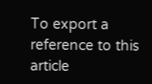To export a reference to this article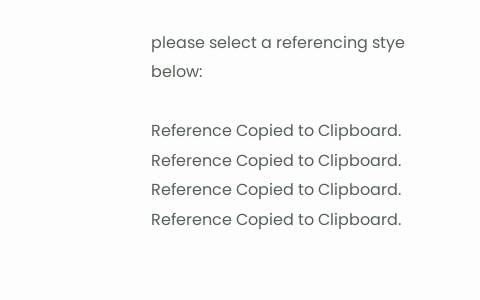please select a referencing stye below:

Reference Copied to Clipboard.
Reference Copied to Clipboard.
Reference Copied to Clipboard.
Reference Copied to Clipboard.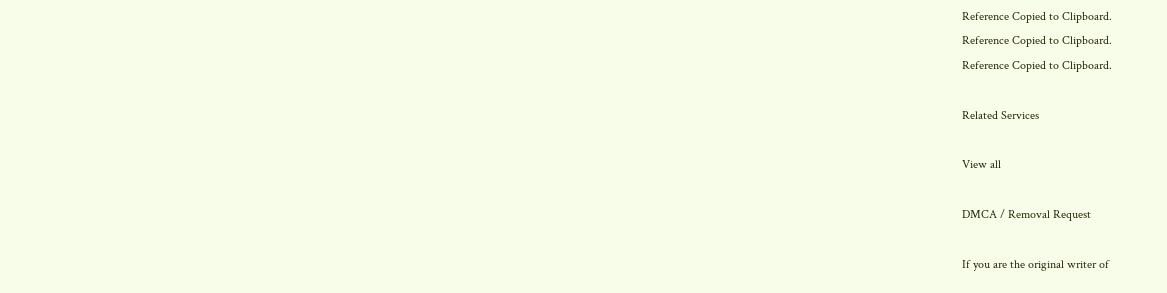Reference Copied to Clipboard.
Reference Copied to Clipboard.
Reference Copied to Clipboard.

Related Services

View all

DMCA / Removal Request

If you are the original writer of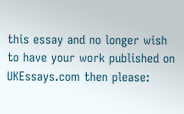this essay and no longer wish to have your work published on UKEssays.com then please: